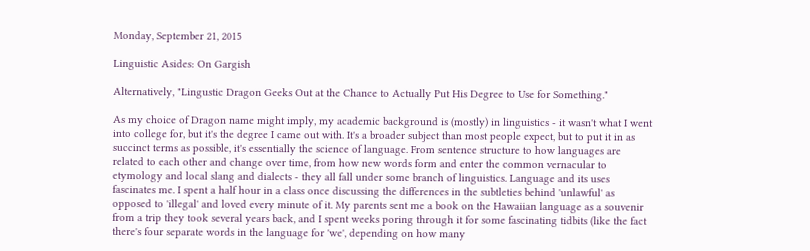Monday, September 21, 2015

Linguistic Asides: On Gargish

Alternatively, "Lingustic Dragon Geeks Out at the Chance to Actually Put His Degree to Use for Something."

As my choice of Dragon name might imply, my academic background is (mostly) in linguistics - it wasn't what I went into college for, but it's the degree I came out with. It's a broader subject than most people expect, but to put it in as succinct terms as possible, it's essentially the science of language. From sentence structure to how languages are related to each other and change over time, from how new words form and enter the common vernacular to etymology and local slang and dialects - they all fall under some branch of linguistics. Language and its uses fascinates me. I spent a half hour in a class once discussing the differences in the subtleties behind 'unlawful' as opposed to 'illegal' and loved every minute of it. My parents sent me a book on the Hawaiian language as a souvenir from a trip they took several years back, and I spent weeks poring through it for some fascinating tidbits (like the fact there's four separate words in the language for 'we', depending on how many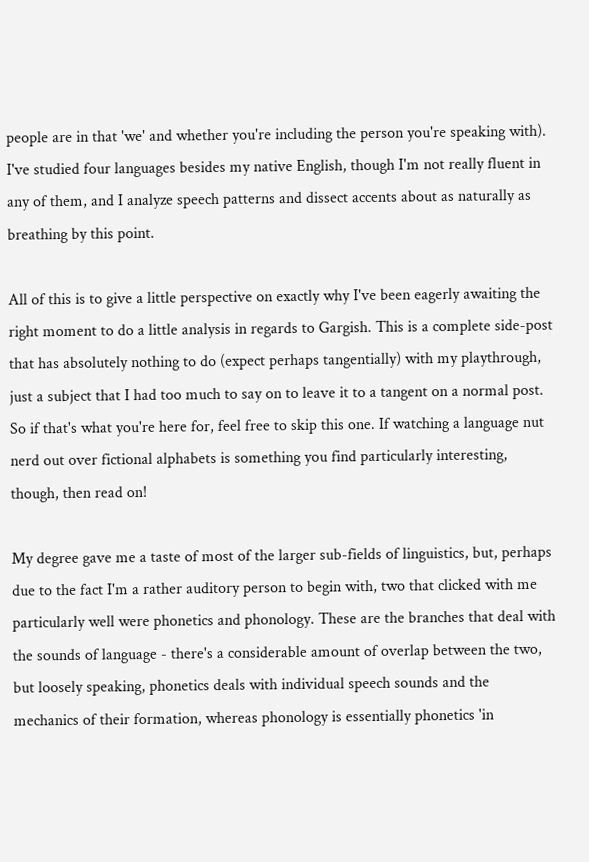people are in that 'we' and whether you're including the person you're speaking with). I've studied four languages besides my native English, though I'm not really fluent in any of them, and I analyze speech patterns and dissect accents about as naturally as breathing by this point.

All of this is to give a little perspective on exactly why I've been eagerly awaiting the right moment to do a little analysis in regards to Gargish. This is a complete side-post that has absolutely nothing to do (expect perhaps tangentially) with my playthrough, just a subject that I had too much to say on to leave it to a tangent on a normal post. So if that's what you're here for, feel free to skip this one. If watching a language nut nerd out over fictional alphabets is something you find particularly interesting, though, then read on!

My degree gave me a taste of most of the larger sub-fields of linguistics, but, perhaps due to the fact I'm a rather auditory person to begin with, two that clicked with me particularly well were phonetics and phonology. These are the branches that deal with the sounds of language - there's a considerable amount of overlap between the two, but loosely speaking, phonetics deals with individual speech sounds and the mechanics of their formation, whereas phonology is essentially phonetics 'in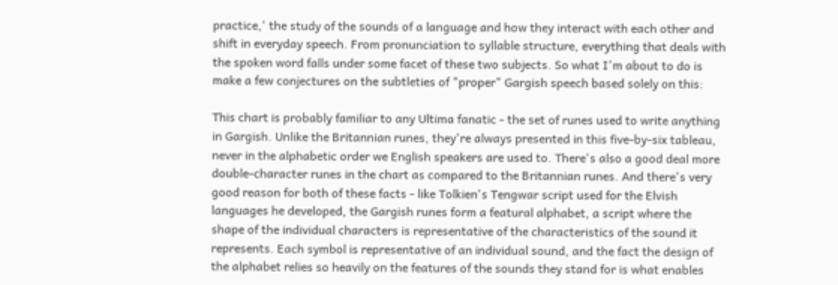practice,' the study of the sounds of a language and how they interact with each other and shift in everyday speech. From pronunciation to syllable structure, everything that deals with the spoken word falls under some facet of these two subjects. So what I'm about to do is make a few conjectures on the subtleties of "proper" Gargish speech based solely on this:

This chart is probably familiar to any Ultima fanatic - the set of runes used to write anything in Gargish. Unlike the Britannian runes, they're always presented in this five-by-six tableau, never in the alphabetic order we English speakers are used to. There's also a good deal more double-character runes in the chart as compared to the Britannian runes. And there's very good reason for both of these facts - like Tolkien's Tengwar script used for the Elvish languages he developed, the Gargish runes form a featural alphabet, a script where the shape of the individual characters is representative of the characteristics of the sound it represents. Each symbol is representative of an individual sound, and the fact the design of the alphabet relies so heavily on the features of the sounds they stand for is what enables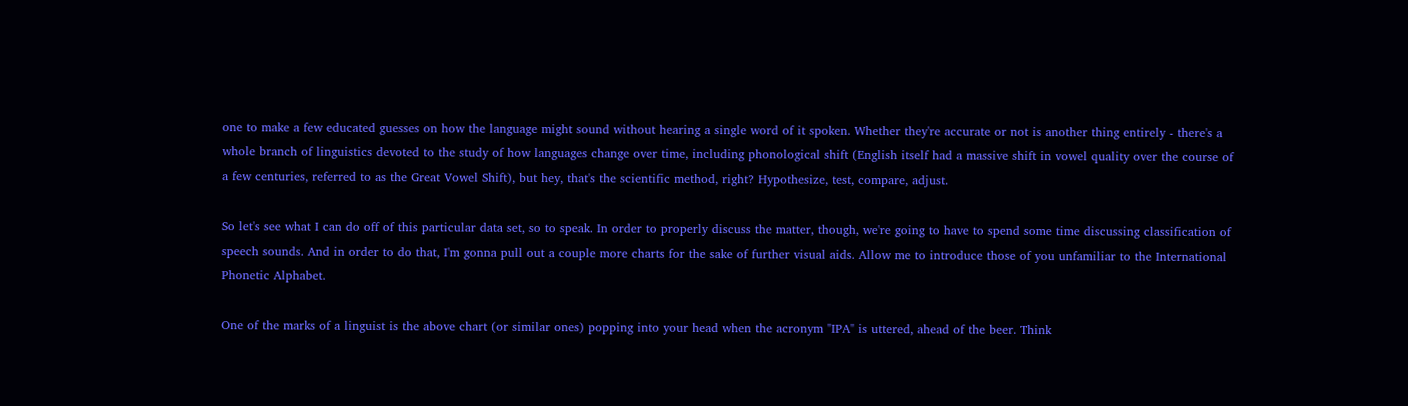one to make a few educated guesses on how the language might sound without hearing a single word of it spoken. Whether they're accurate or not is another thing entirely - there's a whole branch of linguistics devoted to the study of how languages change over time, including phonological shift (English itself had a massive shift in vowel quality over the course of a few centuries, referred to as the Great Vowel Shift), but hey, that's the scientific method, right? Hypothesize, test, compare, adjust.

So let's see what I can do off of this particular data set, so to speak. In order to properly discuss the matter, though, we're going to have to spend some time discussing classification of speech sounds. And in order to do that, I'm gonna pull out a couple more charts for the sake of further visual aids. Allow me to introduce those of you unfamiliar to the International Phonetic Alphabet.

One of the marks of a linguist is the above chart (or similar ones) popping into your head when the acronym "IPA" is uttered, ahead of the beer. Think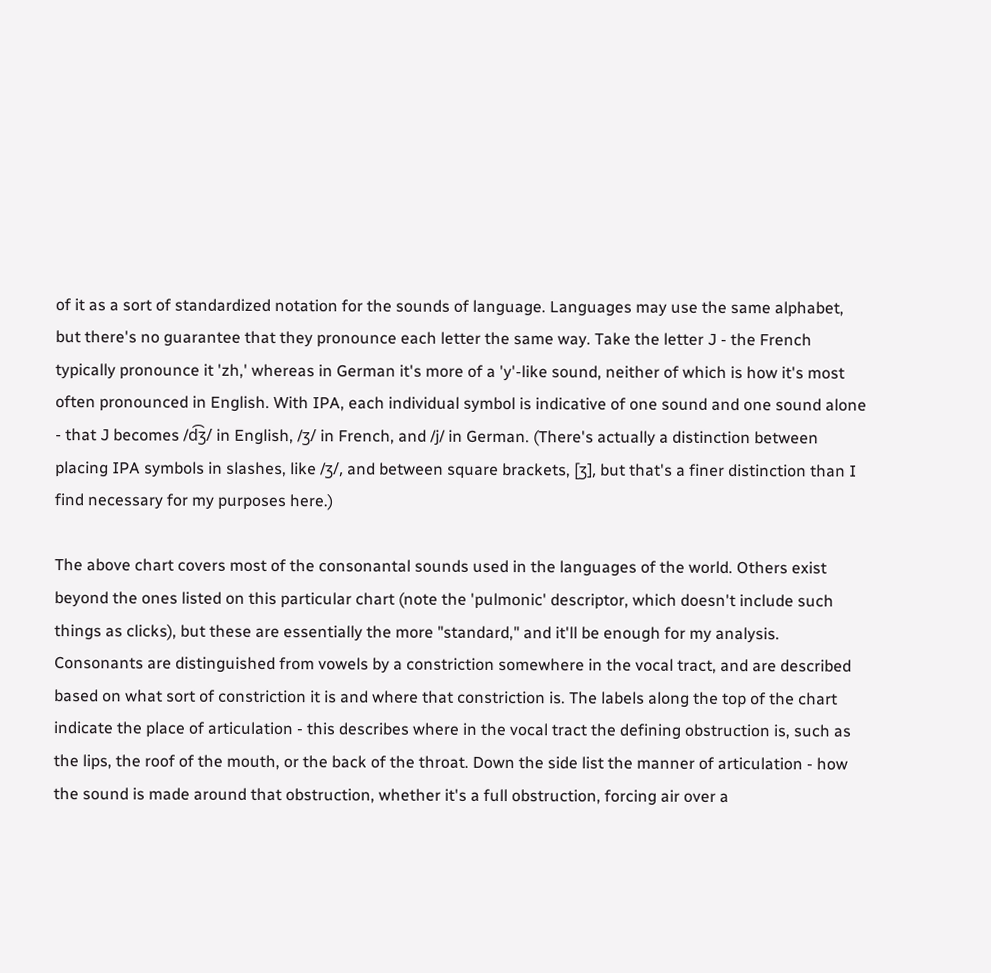of it as a sort of standardized notation for the sounds of language. Languages may use the same alphabet, but there's no guarantee that they pronounce each letter the same way. Take the letter J - the French typically pronounce it 'zh,' whereas in German it's more of a 'y'-like sound, neither of which is how it's most often pronounced in English. With IPA, each individual symbol is indicative of one sound and one sound alone - that J becomes /d͡ʒ/ in English, /ʒ/ in French, and /j/ in German. (There's actually a distinction between placing IPA symbols in slashes, like /ʒ/, and between square brackets, [ʒ], but that's a finer distinction than I find necessary for my purposes here.)

The above chart covers most of the consonantal sounds used in the languages of the world. Others exist beyond the ones listed on this particular chart (note the 'pulmonic' descriptor, which doesn't include such things as clicks), but these are essentially the more "standard," and it'll be enough for my analysis. Consonants are distinguished from vowels by a constriction somewhere in the vocal tract, and are described based on what sort of constriction it is and where that constriction is. The labels along the top of the chart indicate the place of articulation - this describes where in the vocal tract the defining obstruction is, such as the lips, the roof of the mouth, or the back of the throat. Down the side list the manner of articulation - how the sound is made around that obstruction, whether it's a full obstruction, forcing air over a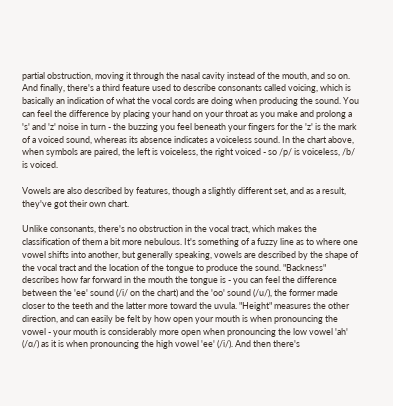partial obstruction, moving it through the nasal cavity instead of the mouth, and so on. And finally, there's a third feature used to describe consonants called voicing, which is basically an indication of what the vocal cords are doing when producing the sound. You can feel the difference by placing your hand on your throat as you make and prolong a 's' and 'z' noise in turn - the buzzing you feel beneath your fingers for the 'z' is the mark of a voiced sound, whereas its absence indicates a voiceless sound. In the chart above, when symbols are paired, the left is voiceless, the right voiced - so /p/ is voiceless, /b/ is voiced.

Vowels are also described by features, though a slightly different set, and as a result, they've got their own chart.

Unlike consonants, there's no obstruction in the vocal tract, which makes the classification of them a bit more nebulous. It's something of a fuzzy line as to where one vowel shifts into another, but generally speaking, vowels are described by the shape of the vocal tract and the location of the tongue to produce the sound. "Backness" describes how far forward in the mouth the tongue is - you can feel the difference between the 'ee' sound (/i/ on the chart) and the 'oo' sound (/u/), the former made closer to the teeth and the latter more toward the uvula. "Height" measures the other direction, and can easily be felt by how open your mouth is when pronouncing the vowel - your mouth is considerably more open when pronouncing the low vowel 'ah' (/ɑ/) as it is when pronouncing the high vowel 'ee' (/i/). And then there's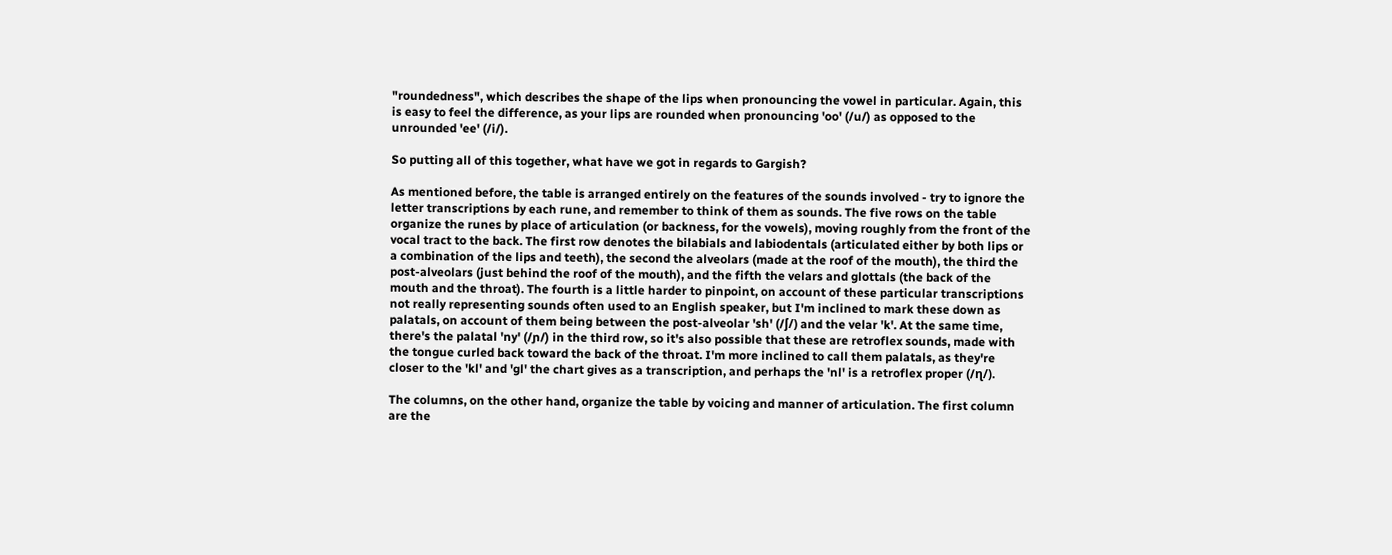"roundedness", which describes the shape of the lips when pronouncing the vowel in particular. Again, this is easy to feel the difference, as your lips are rounded when pronouncing 'oo' (/u/) as opposed to the unrounded 'ee' (/i/).

So putting all of this together, what have we got in regards to Gargish?

As mentioned before, the table is arranged entirely on the features of the sounds involved - try to ignore the letter transcriptions by each rune, and remember to think of them as sounds. The five rows on the table organize the runes by place of articulation (or backness, for the vowels), moving roughly from the front of the vocal tract to the back. The first row denotes the bilabials and labiodentals (articulated either by both lips or a combination of the lips and teeth), the second the alveolars (made at the roof of the mouth), the third the post-alveolars (just behind the roof of the mouth), and the fifth the velars and glottals (the back of the mouth and the throat). The fourth is a little harder to pinpoint, on account of these particular transcriptions not really representing sounds often used to an English speaker, but I'm inclined to mark these down as palatals, on account of them being between the post-alveolar 'sh' (/ʃ/) and the velar 'k'. At the same time, there's the palatal 'ny' (/ɲ/) in the third row, so it's also possible that these are retroflex sounds, made with the tongue curled back toward the back of the throat. I'm more inclined to call them palatals, as they're closer to the 'kl' and 'gl' the chart gives as a transcription, and perhaps the 'nl' is a retroflex proper (/ɳ/).

The columns, on the other hand, organize the table by voicing and manner of articulation. The first column are the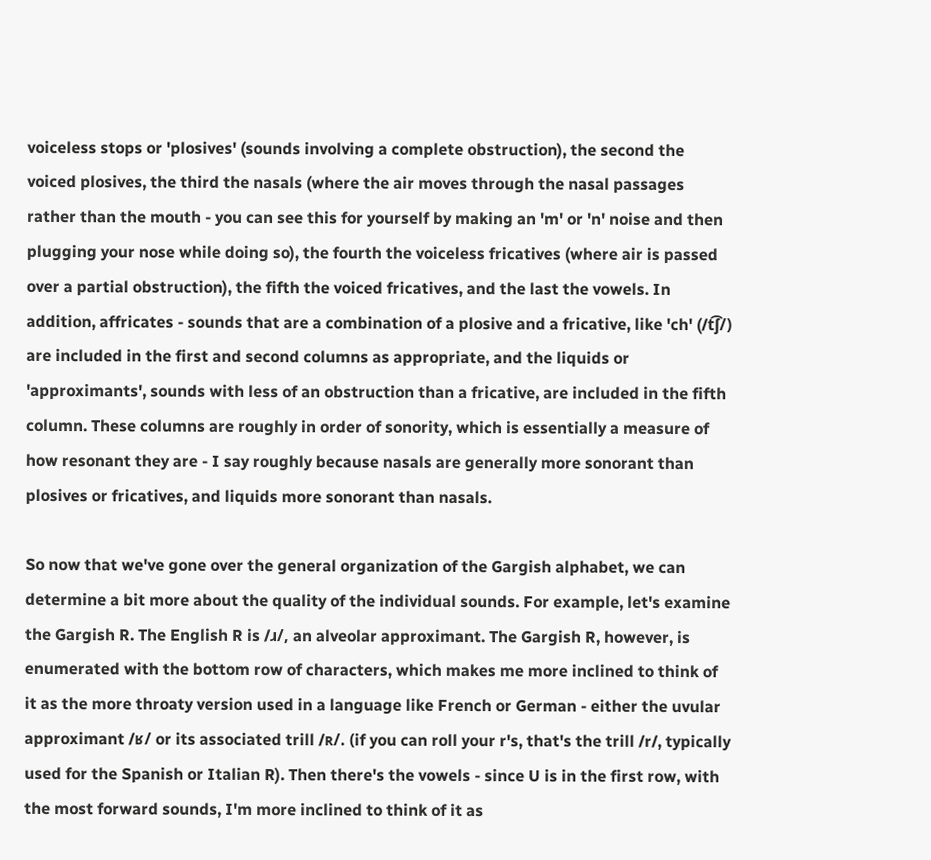voiceless stops or 'plosives' (sounds involving a complete obstruction), the second the voiced plosives, the third the nasals (where the air moves through the nasal passages rather than the mouth - you can see this for yourself by making an 'm' or 'n' noise and then plugging your nose while doing so), the fourth the voiceless fricatives (where air is passed over a partial obstruction), the fifth the voiced fricatives, and the last the vowels. In addition, affricates - sounds that are a combination of a plosive and a fricative, like 'ch' (/t͡ʃ/) are included in the first and second columns as appropriate, and the liquids or 'approximants', sounds with less of an obstruction than a fricative, are included in the fifth column. These columns are roughly in order of sonority, which is essentially a measure of how resonant they are - I say roughly because nasals are generally more sonorant than plosives or fricatives, and liquids more sonorant than nasals.

So now that we've gone over the general organization of the Gargish alphabet, we can determine a bit more about the quality of the individual sounds. For example, let's examine the Gargish R. The English R is /ɹ/, an alveolar approximant. The Gargish R, however, is enumerated with the bottom row of characters, which makes me more inclined to think of it as the more throaty version used in a language like French or German - either the uvular approximant /ʁ/ or its associated trill /ʀ/. (if you can roll your r's, that's the trill /r/, typically used for the Spanish or Italian R). Then there's the vowels - since U is in the first row, with the most forward sounds, I'm more inclined to think of it as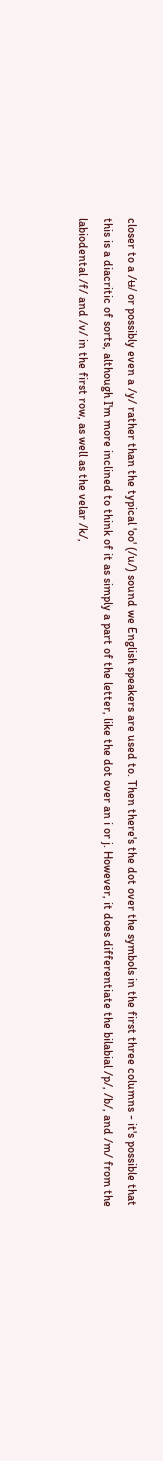closer to a /ʉ/ or possibly even a /y/ rather than the typical 'oo' (/u/) sound we English speakers are used to. Then there's the dot over the symbols in the first three columns - it's possible that this is a diacritic of sorts, although I'm more inclined to think of it as simply a part of the letter, like the dot over an i or j. However, it does differentiate the bilabial /p/, /b/, and /m/ from the labiodental /f/ and /v/ in the first row, as well as the velar /k/,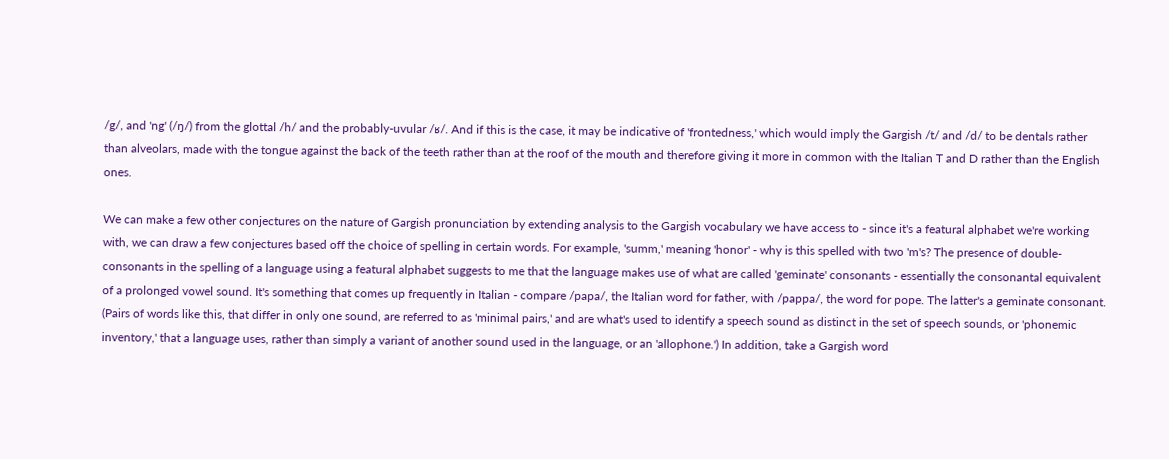/g/, and 'ng' (/ŋ/) from the glottal /h/ and the probably-uvular /ʁ/. And if this is the case, it may be indicative of 'frontedness,' which would imply the Gargish /t/ and /d/ to be dentals rather than alveolars, made with the tongue against the back of the teeth rather than at the roof of the mouth and therefore giving it more in common with the Italian T and D rather than the English ones.

We can make a few other conjectures on the nature of Gargish pronunciation by extending analysis to the Gargish vocabulary we have access to - since it's a featural alphabet we're working with, we can draw a few conjectures based off the choice of spelling in certain words. For example, 'summ,' meaning 'honor' - why is this spelled with two 'm's? The presence of double-consonants in the spelling of a language using a featural alphabet suggests to me that the language makes use of what are called 'geminate' consonants - essentially the consonantal equivalent of a prolonged vowel sound. It's something that comes up frequently in Italian - compare /papa/, the Italian word for father, with /pappa/, the word for pope. The latter's a geminate consonant. (Pairs of words like this, that differ in only one sound, are referred to as 'minimal pairs,' and are what's used to identify a speech sound as distinct in the set of speech sounds, or 'phonemic inventory,' that a language uses, rather than simply a variant of another sound used in the language, or an 'allophone.') In addition, take a Gargish word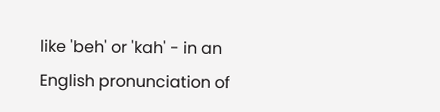like 'beh' or 'kah' - in an English pronunciation of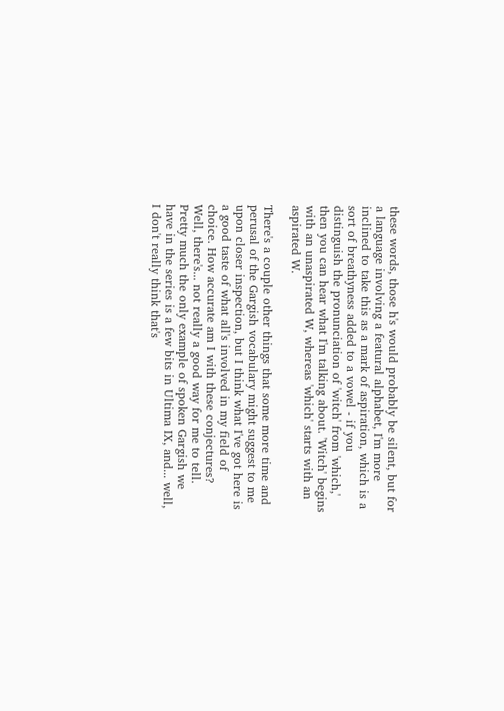these words, those h's would probably be silent, but for a language involving a featural alphabet, I'm more inclined to take this as a mark of aspiration, which is a sort of breathyness added to a vowel - if you distinguish the pronunciation of 'witch' from 'which,' then you can hear what I'm talking about. 'Witch' begins with an unaspirated W, whereas 'which' starts with an aspirated W.

There's a couple other things that some more time and perusal of the Gargish vocabulary might suggest to me upon closer inspection, but I think what I've got here is a good taste of what all's involved in my field of choice. How accurate am I with these conjectures? Well, there's... not really a good way for me to tell. Pretty much the only example of spoken Gargish we have in the series is a few bits in Ultima IX, and... well, I don't really think that's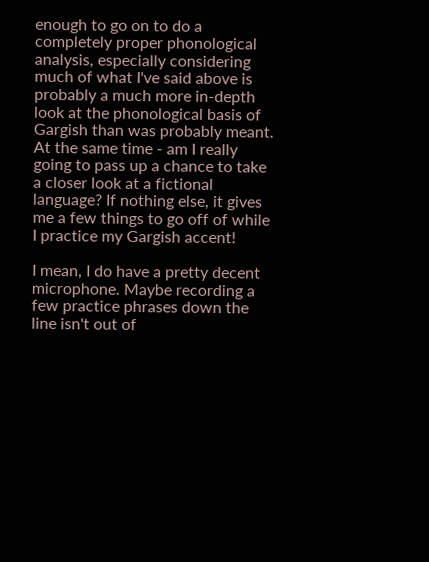enough to go on to do a completely proper phonological analysis, especially considering much of what I've said above is probably a much more in-depth look at the phonological basis of Gargish than was probably meant. At the same time - am I really going to pass up a chance to take a closer look at a fictional language? If nothing else, it gives me a few things to go off of while I practice my Gargish accent!

I mean, I do have a pretty decent microphone. Maybe recording a few practice phrases down the line isn't out of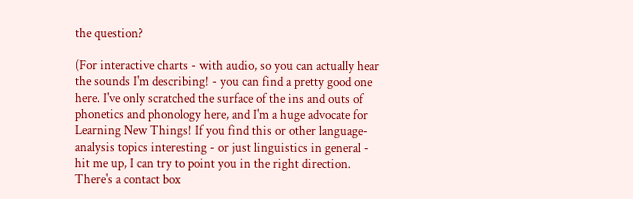the question?

(For interactive charts - with audio, so you can actually hear the sounds I'm describing! - you can find a pretty good one here. I've only scratched the surface of the ins and outs of phonetics and phonology here, and I'm a huge advocate for Learning New Things! If you find this or other language-analysis topics interesting - or just linguistics in general - hit me up, I can try to point you in the right direction. There's a contact box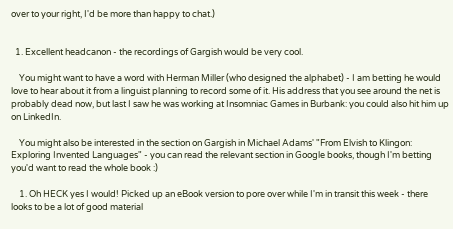over to your right, I'd be more than happy to chat.)


  1. Excellent headcanon - the recordings of Gargish would be very cool.

    You might want to have a word with Herman Miller (who designed the alphabet) - I am betting he would love to hear about it from a linguist planning to record some of it. His address that you see around the net is probably dead now, but last I saw he was working at Insomniac Games in Burbank: you could also hit him up on LinkedIn.

    You might also be interested in the section on Gargish in Michael Adams' "From Elvish to Klingon: Exploring Invented Languages" - you can read the relevant section in Google books, though I'm betting you'd want to read the whole book :)

    1. Oh HECK yes I would! Picked up an eBook version to pore over while I'm in transit this week - there looks to be a lot of good material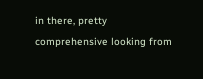in there, pretty comprehensive looking from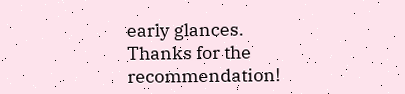early glances. Thanks for the recommendation!